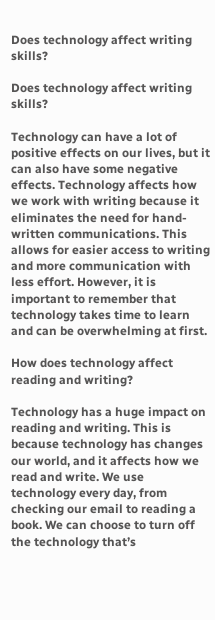Does technology affect writing skills?

Does technology affect writing skills?

Technology can have a lot of positive effects on our lives, but it can also have some negative effects. Technology affects how we work with writing because it eliminates the need for hand-written communications. This allows for easier access to writing and more communication with less effort. However, it is important to remember that technology takes time to learn and can be overwhelming at first.

How does technology affect reading and writing?

Technology has a huge impact on reading and writing. This is because technology has changes our world, and it affects how we read and write. We use technology every day, from checking our email to reading a book. We can choose to turn off the technology that’s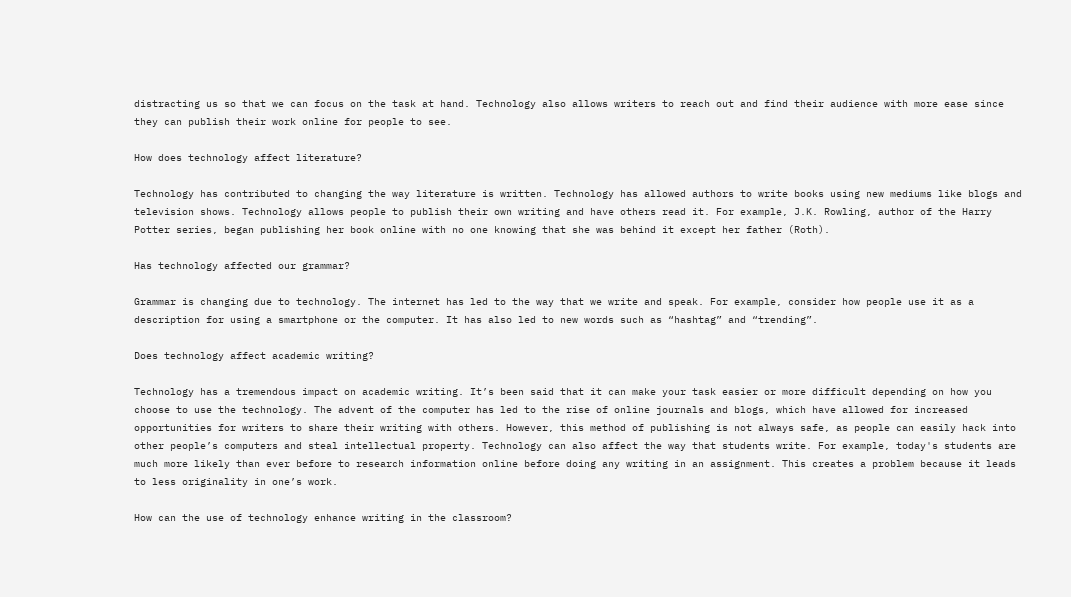distracting us so that we can focus on the task at hand. Technology also allows writers to reach out and find their audience with more ease since they can publish their work online for people to see.

How does technology affect literature?

Technology has contributed to changing the way literature is written. Technology has allowed authors to write books using new mediums like blogs and television shows. Technology allows people to publish their own writing and have others read it. For example, J.K. Rowling, author of the Harry Potter series, began publishing her book online with no one knowing that she was behind it except her father (Roth).

Has technology affected our grammar?

Grammar is changing due to technology. The internet has led to the way that we write and speak. For example, consider how people use it as a description for using a smartphone or the computer. It has also led to new words such as “hashtag” and “trending”.

Does technology affect academic writing?

Technology has a tremendous impact on academic writing. It’s been said that it can make your task easier or more difficult depending on how you choose to use the technology. The advent of the computer has led to the rise of online journals and blogs, which have allowed for increased opportunities for writers to share their writing with others. However, this method of publishing is not always safe, as people can easily hack into other people’s computers and steal intellectual property. Technology can also affect the way that students write. For example, today's students are much more likely than ever before to research information online before doing any writing in an assignment. This creates a problem because it leads to less originality in one’s work.

How can the use of technology enhance writing in the classroom?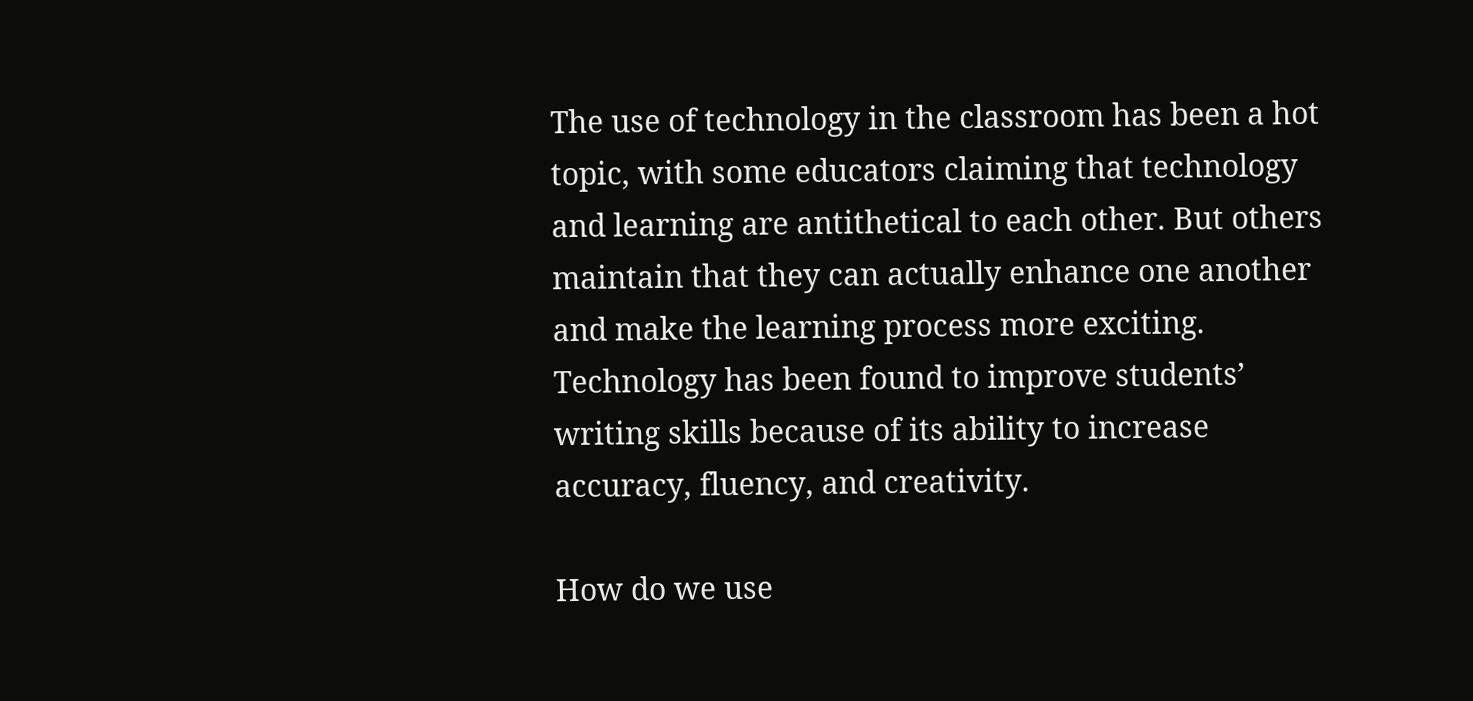The use of technology in the classroom has been a hot topic, with some educators claiming that technology and learning are antithetical to each other. But others maintain that they can actually enhance one another and make the learning process more exciting. Technology has been found to improve students’ writing skills because of its ability to increase accuracy, fluency, and creativity.

How do we use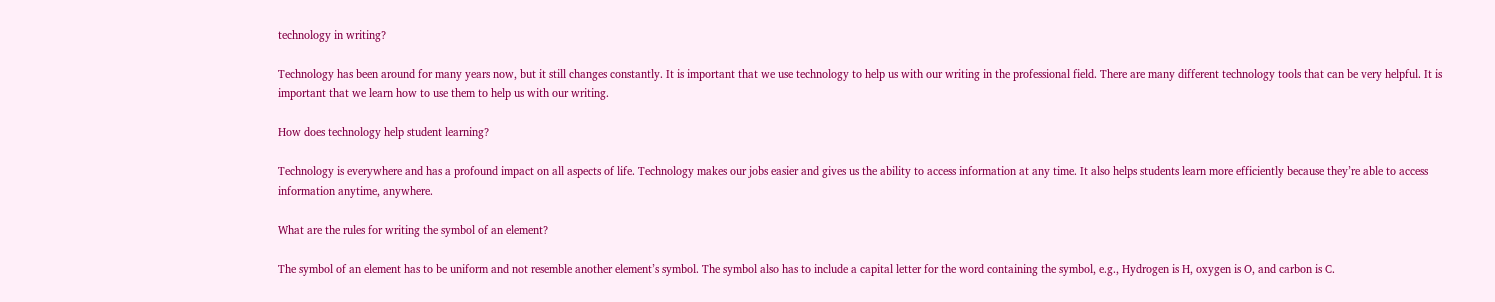technology in writing?

Technology has been around for many years now, but it still changes constantly. It is important that we use technology to help us with our writing in the professional field. There are many different technology tools that can be very helpful. It is important that we learn how to use them to help us with our writing.

How does technology help student learning?

Technology is everywhere and has a profound impact on all aspects of life. Technology makes our jobs easier and gives us the ability to access information at any time. It also helps students learn more efficiently because they’re able to access information anytime, anywhere.

What are the rules for writing the symbol of an element?

The symbol of an element has to be uniform and not resemble another element’s symbol. The symbol also has to include a capital letter for the word containing the symbol, e.g., Hydrogen is H, oxygen is O, and carbon is C.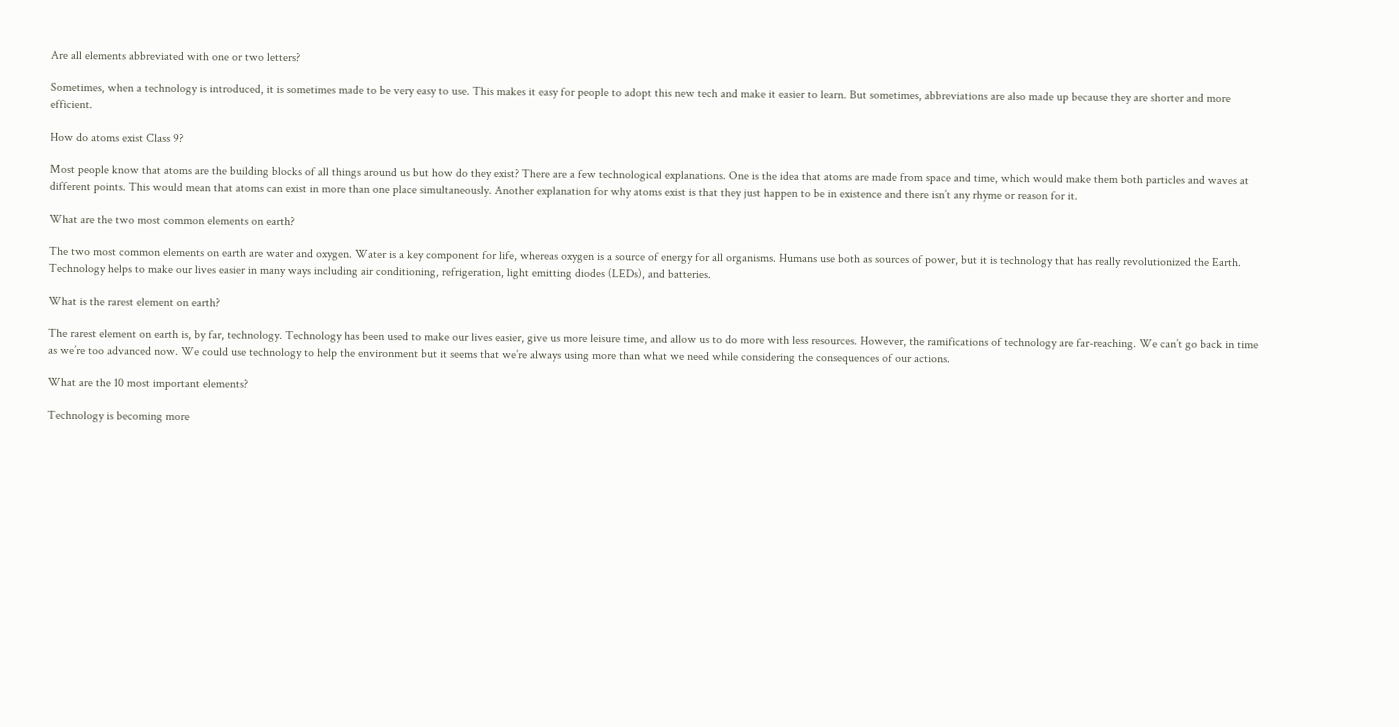Are all elements abbreviated with one or two letters?

Sometimes, when a technology is introduced, it is sometimes made to be very easy to use. This makes it easy for people to adopt this new tech and make it easier to learn. But sometimes, abbreviations are also made up because they are shorter and more efficient.

How do atoms exist Class 9?

Most people know that atoms are the building blocks of all things around us but how do they exist? There are a few technological explanations. One is the idea that atoms are made from space and time, which would make them both particles and waves at different points. This would mean that atoms can exist in more than one place simultaneously. Another explanation for why atoms exist is that they just happen to be in existence and there isn’t any rhyme or reason for it.

What are the two most common elements on earth?

The two most common elements on earth are water and oxygen. Water is a key component for life, whereas oxygen is a source of energy for all organisms. Humans use both as sources of power, but it is technology that has really revolutionized the Earth. Technology helps to make our lives easier in many ways including air conditioning, refrigeration, light emitting diodes (LEDs), and batteries.

What is the rarest element on earth?

The rarest element on earth is, by far, technology. Technology has been used to make our lives easier, give us more leisure time, and allow us to do more with less resources. However, the ramifications of technology are far-reaching. We can’t go back in time as we’re too advanced now. We could use technology to help the environment but it seems that we’re always using more than what we need while considering the consequences of our actions.

What are the 10 most important elements?

Technology is becoming more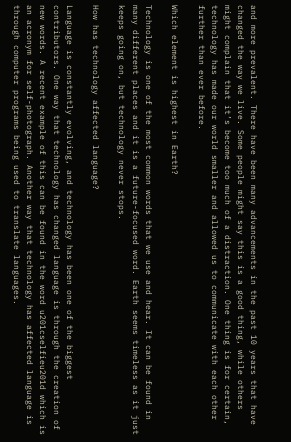and more prevalent. There have been many advancements in the past 10 years that have changed the way we live. Some people might say this is a good thing, while others might complain that it’s become too much of a distraction. One thing is for certain, technology has made our world smaller and allowed us to communicate with each other further than ever before.

Which element is highest in Earth?

Technology is one of the most common words that we use and hear. It can be found in many different places and it is a future-focused word. Earth seems timeless as it just keeps going on, but technology never stops.

How has technology affected language?

Language is constantly evolving, and technology has been one of the biggest contributors. One way that technology has changed language is through the creation of new words. A recent example of this can be found in the word u201cselfieu201d which is an acronym for self-photograph. Another way that technology has affected language is through computer programs being used to translate languages.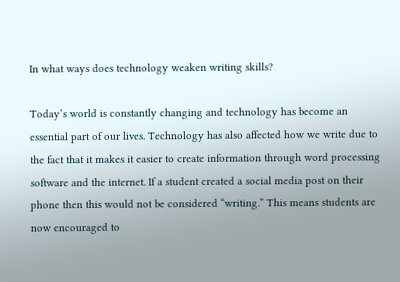In what ways does technology weaken writing skills?

Today’s world is constantly changing and technology has become an essential part of our lives. Technology has also affected how we write due to the fact that it makes it easier to create information through word processing software and the internet. If a student created a social media post on their phone then this would not be considered “writing.” This means students are now encouraged to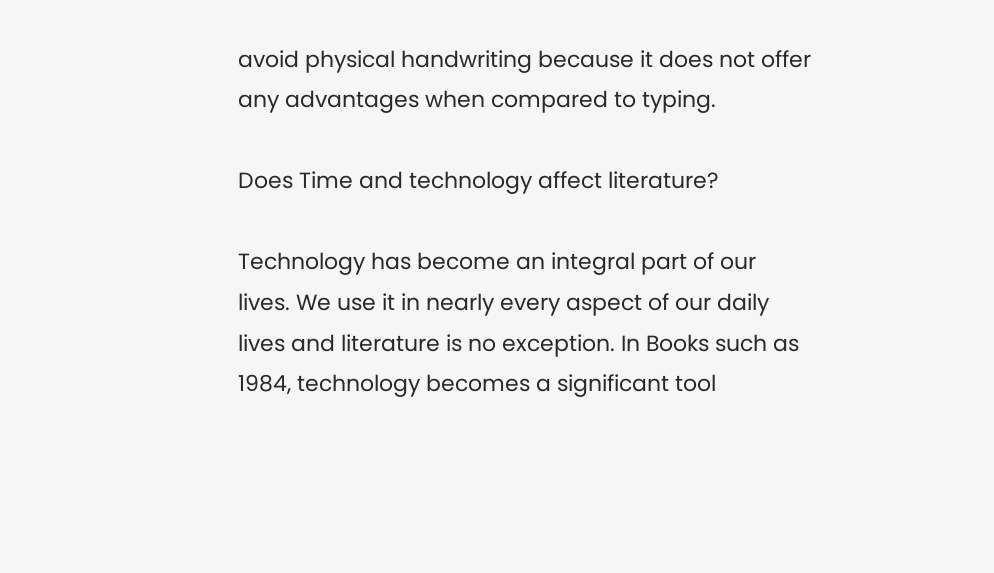avoid physical handwriting because it does not offer any advantages when compared to typing.

Does Time and technology affect literature?

Technology has become an integral part of our lives. We use it in nearly every aspect of our daily lives and literature is no exception. In Books such as 1984, technology becomes a significant tool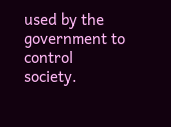used by the government to control society.